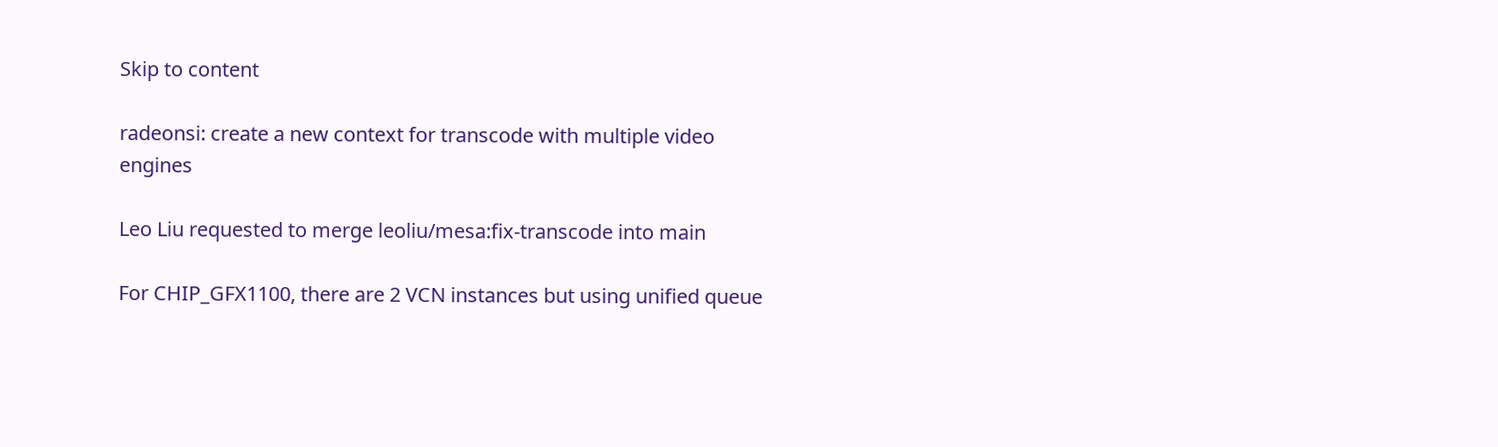Skip to content

radeonsi: create a new context for transcode with multiple video engines

Leo Liu requested to merge leoliu/mesa:fix-transcode into main

For CHIP_GFX1100, there are 2 VCN instances but using unified queue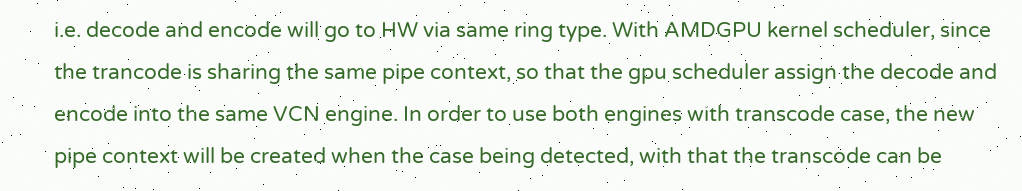i.e. decode and encode will go to HW via same ring type. With AMDGPU kernel scheduler, since the trancode is sharing the same pipe context, so that the gpu scheduler assign the decode and encode into the same VCN engine. In order to use both engines with transcode case, the new pipe context will be created when the case being detected, with that the transcode can be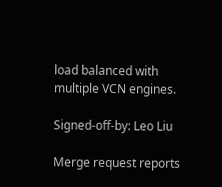load balanced with multiple VCN engines.

Signed-off-by: Leo Liu

Merge request reports